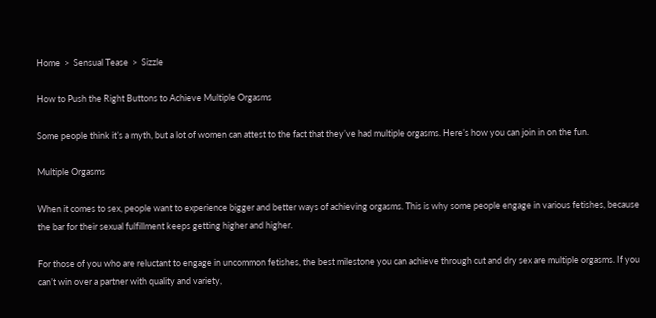Home  >  Sensual Tease  >  Sizzle

How to Push the Right Buttons to Achieve Multiple Orgasms

Some people think it’s a myth, but a lot of women can attest to the fact that they’ve had multiple orgasms. Here’s how you can join in on the fun.

Multiple Orgasms

When it comes to sex, people want to experience bigger and better ways of achieving orgasms. This is why some people engage in various fetishes, because the bar for their sexual fulfillment keeps getting higher and higher.

For those of you who are reluctant to engage in uncommon fetishes, the best milestone you can achieve through cut and dry sex are multiple orgasms. If you can’t win over a partner with quality and variety,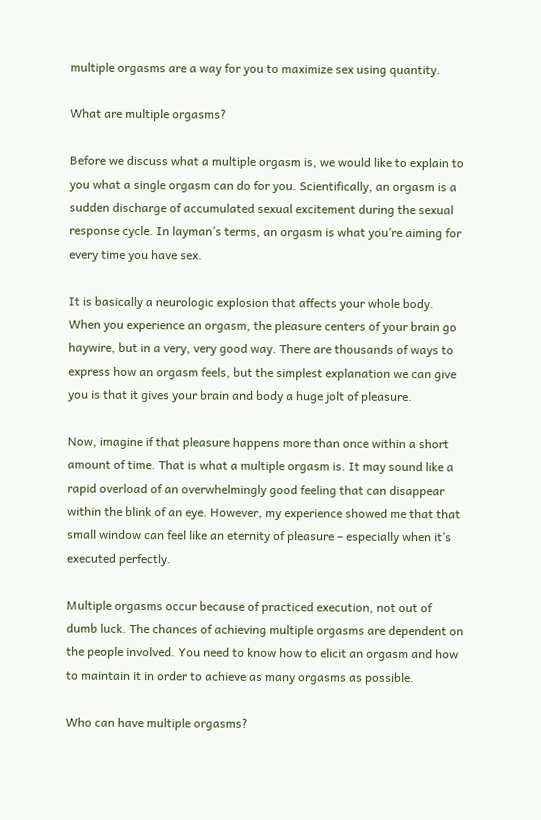multiple orgasms are a way for you to maximize sex using quantity.

What are multiple orgasms?

Before we discuss what a multiple orgasm is, we would like to explain to you what a single orgasm can do for you. Scientifically, an orgasm is a sudden discharge of accumulated sexual excitement during the sexual response cycle. In layman’s terms, an orgasm is what you’re aiming for every time you have sex.

It is basically a neurologic explosion that affects your whole body. When you experience an orgasm, the pleasure centers of your brain go haywire, but in a very, very good way. There are thousands of ways to express how an orgasm feels, but the simplest explanation we can give you is that it gives your brain and body a huge jolt of pleasure.

Now, imagine if that pleasure happens more than once within a short amount of time. That is what a multiple orgasm is. It may sound like a rapid overload of an overwhelmingly good feeling that can disappear within the blink of an eye. However, my experience showed me that that small window can feel like an eternity of pleasure – especially when it’s executed perfectly.

Multiple orgasms occur because of practiced execution, not out of dumb luck. The chances of achieving multiple orgasms are dependent on the people involved. You need to know how to elicit an orgasm and how to maintain it in order to achieve as many orgasms as possible.

Who can have multiple orgasms?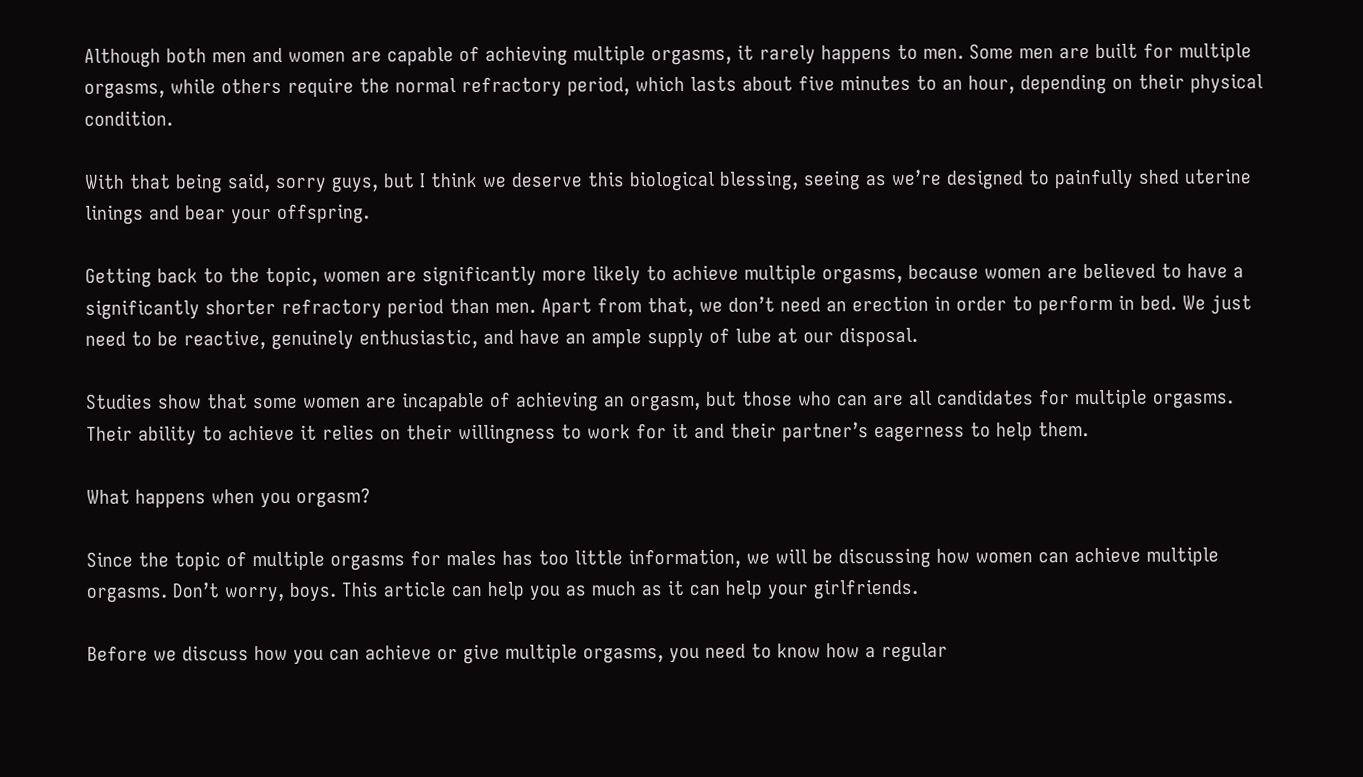Although both men and women are capable of achieving multiple orgasms, it rarely happens to men. Some men are built for multiple orgasms, while others require the normal refractory period, which lasts about five minutes to an hour, depending on their physical condition.

With that being said, sorry guys, but I think we deserve this biological blessing, seeing as we’re designed to painfully shed uterine linings and bear your offspring.

Getting back to the topic, women are significantly more likely to achieve multiple orgasms, because women are believed to have a significantly shorter refractory period than men. Apart from that, we don’t need an erection in order to perform in bed. We just need to be reactive, genuinely enthusiastic, and have an ample supply of lube at our disposal.

Studies show that some women are incapable of achieving an orgasm, but those who can are all candidates for multiple orgasms. Their ability to achieve it relies on their willingness to work for it and their partner’s eagerness to help them.

What happens when you orgasm?

Since the topic of multiple orgasms for males has too little information, we will be discussing how women can achieve multiple orgasms. Don’t worry, boys. This article can help you as much as it can help your girlfriends.

Before we discuss how you can achieve or give multiple orgasms, you need to know how a regular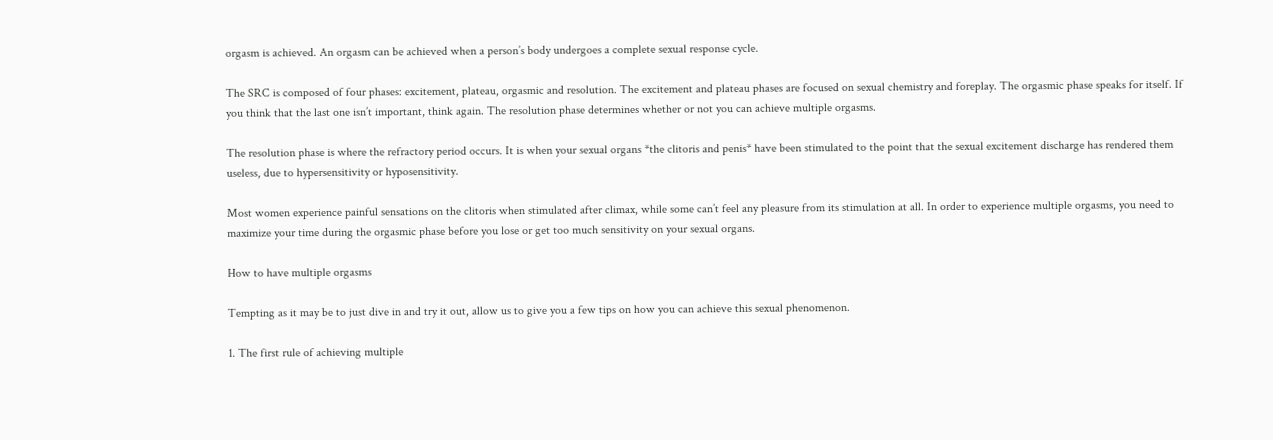orgasm is achieved. An orgasm can be achieved when a person’s body undergoes a complete sexual response cycle.

The SRC is composed of four phases: excitement, plateau, orgasmic and resolution. The excitement and plateau phases are focused on sexual chemistry and foreplay. The orgasmic phase speaks for itself. If you think that the last one isn’t important, think again. The resolution phase determines whether or not you can achieve multiple orgasms.

The resolution phase is where the refractory period occurs. It is when your sexual organs *the clitoris and penis* have been stimulated to the point that the sexual excitement discharge has rendered them useless, due to hypersensitivity or hyposensitivity.

Most women experience painful sensations on the clitoris when stimulated after climax, while some can’t feel any pleasure from its stimulation at all. In order to experience multiple orgasms, you need to maximize your time during the orgasmic phase before you lose or get too much sensitivity on your sexual organs.

How to have multiple orgasms

Tempting as it may be to just dive in and try it out, allow us to give you a few tips on how you can achieve this sexual phenomenon.

1. The first rule of achieving multiple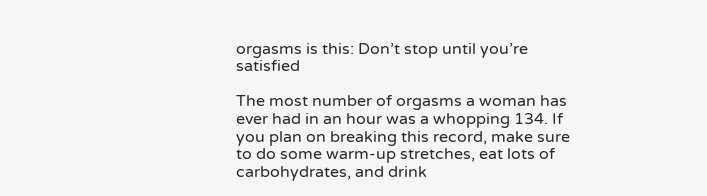orgasms is this: Don’t stop until you’re satisfied

The most number of orgasms a woman has ever had in an hour was a whopping 134. If you plan on breaking this record, make sure to do some warm-up stretches, eat lots of carbohydrates, and drink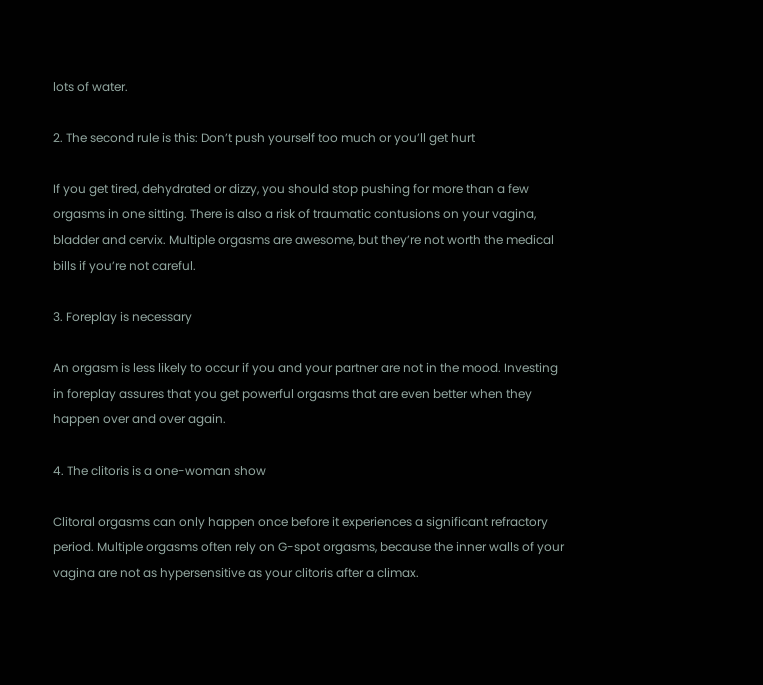lots of water.

2. The second rule is this: Don’t push yourself too much or you’ll get hurt

If you get tired, dehydrated or dizzy, you should stop pushing for more than a few orgasms in one sitting. There is also a risk of traumatic contusions on your vagina, bladder and cervix. Multiple orgasms are awesome, but they’re not worth the medical bills if you’re not careful.

3. Foreplay is necessary

An orgasm is less likely to occur if you and your partner are not in the mood. Investing in foreplay assures that you get powerful orgasms that are even better when they happen over and over again.

4. The clitoris is a one-woman show

Clitoral orgasms can only happen once before it experiences a significant refractory period. Multiple orgasms often rely on G-spot orgasms, because the inner walls of your vagina are not as hypersensitive as your clitoris after a climax.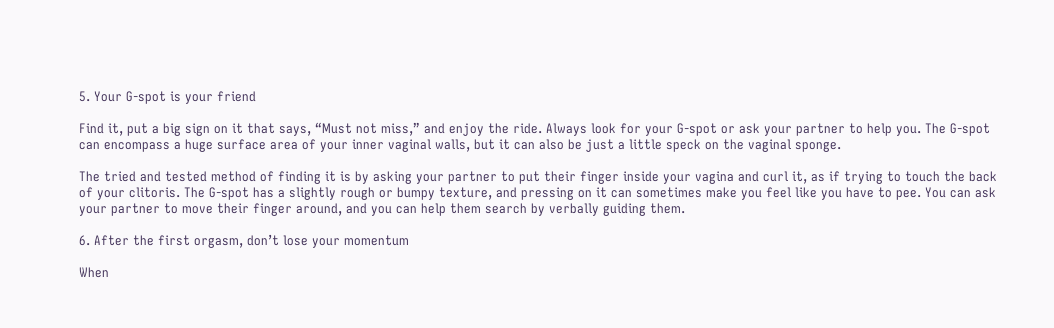5. Your G-spot is your friend

Find it, put a big sign on it that says, “Must not miss,” and enjoy the ride. Always look for your G-spot or ask your partner to help you. The G-spot can encompass a huge surface area of your inner vaginal walls, but it can also be just a little speck on the vaginal sponge.

The tried and tested method of finding it is by asking your partner to put their finger inside your vagina and curl it, as if trying to touch the back of your clitoris. The G-spot has a slightly rough or bumpy texture, and pressing on it can sometimes make you feel like you have to pee. You can ask your partner to move their finger around, and you can help them search by verbally guiding them.

6. After the first orgasm, don’t lose your momentum

When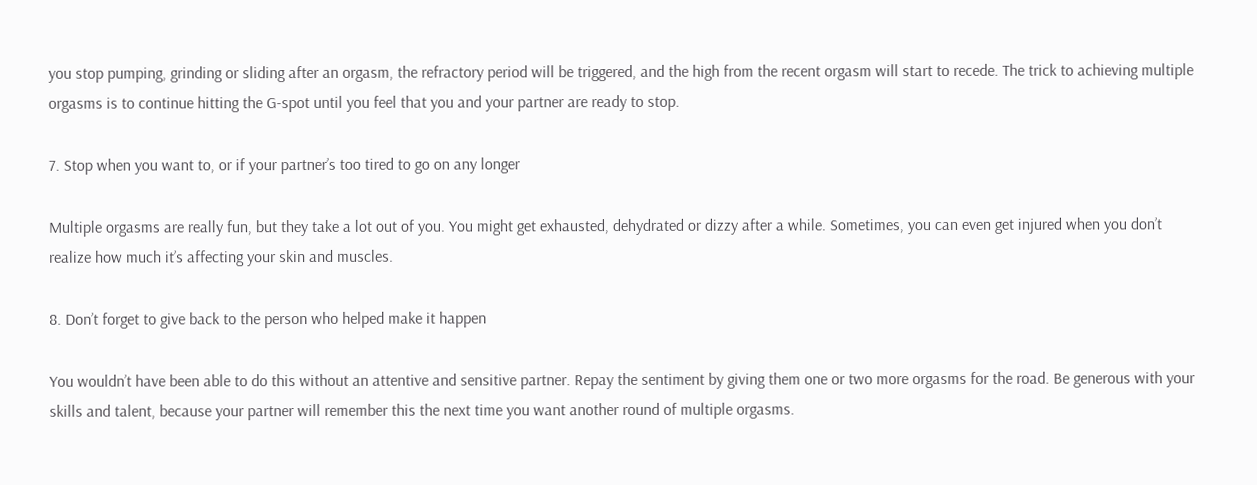you stop pumping, grinding or sliding after an orgasm, the refractory period will be triggered, and the high from the recent orgasm will start to recede. The trick to achieving multiple orgasms is to continue hitting the G-spot until you feel that you and your partner are ready to stop.

7. Stop when you want to, or if your partner’s too tired to go on any longer

Multiple orgasms are really fun, but they take a lot out of you. You might get exhausted, dehydrated or dizzy after a while. Sometimes, you can even get injured when you don’t realize how much it’s affecting your skin and muscles.

8. Don’t forget to give back to the person who helped make it happen

You wouldn’t have been able to do this without an attentive and sensitive partner. Repay the sentiment by giving them one or two more orgasms for the road. Be generous with your skills and talent, because your partner will remember this the next time you want another round of multiple orgasms.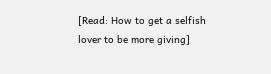[Read: How to get a selfish lover to be more giving]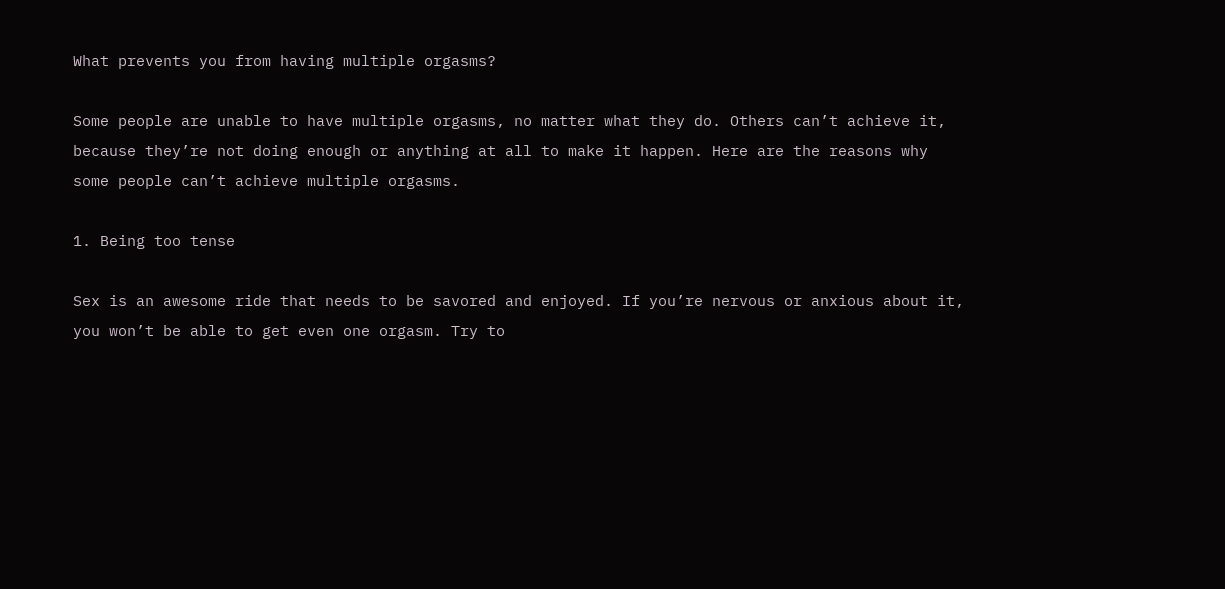What prevents you from having multiple orgasms?

Some people are unable to have multiple orgasms, no matter what they do. Others can’t achieve it, because they’re not doing enough or anything at all to make it happen. Here are the reasons why some people can’t achieve multiple orgasms.

1. Being too tense

Sex is an awesome ride that needs to be savored and enjoyed. If you’re nervous or anxious about it, you won’t be able to get even one orgasm. Try to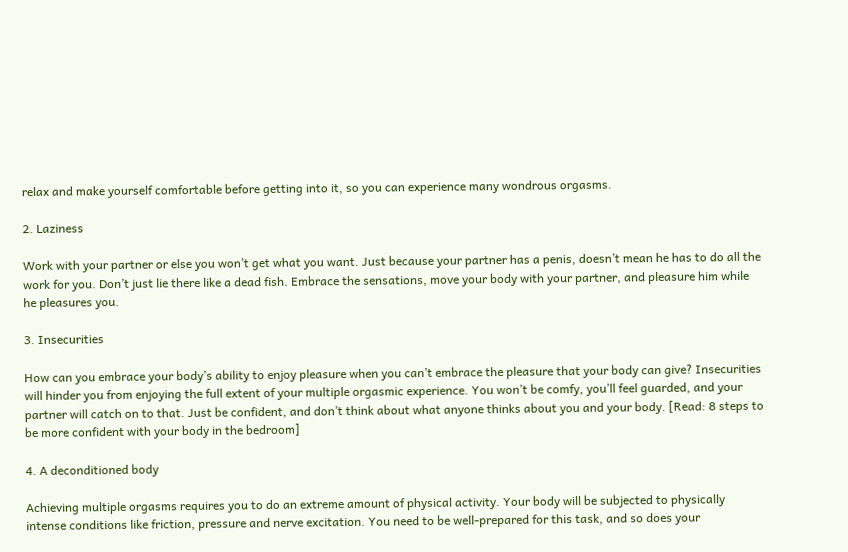relax and make yourself comfortable before getting into it, so you can experience many wondrous orgasms.

2. Laziness

Work with your partner or else you won’t get what you want. Just because your partner has a penis, doesn’t mean he has to do all the work for you. Don’t just lie there like a dead fish. Embrace the sensations, move your body with your partner, and pleasure him while he pleasures you.

3. Insecurities

How can you embrace your body’s ability to enjoy pleasure when you can’t embrace the pleasure that your body can give? Insecurities will hinder you from enjoying the full extent of your multiple orgasmic experience. You won’t be comfy, you’ll feel guarded, and your partner will catch on to that. Just be confident, and don’t think about what anyone thinks about you and your body. [Read: 8 steps to be more confident with your body in the bedroom]

4. A deconditioned body

Achieving multiple orgasms requires you to do an extreme amount of physical activity. Your body will be subjected to physically intense conditions like friction, pressure and nerve excitation. You need to be well-prepared for this task, and so does your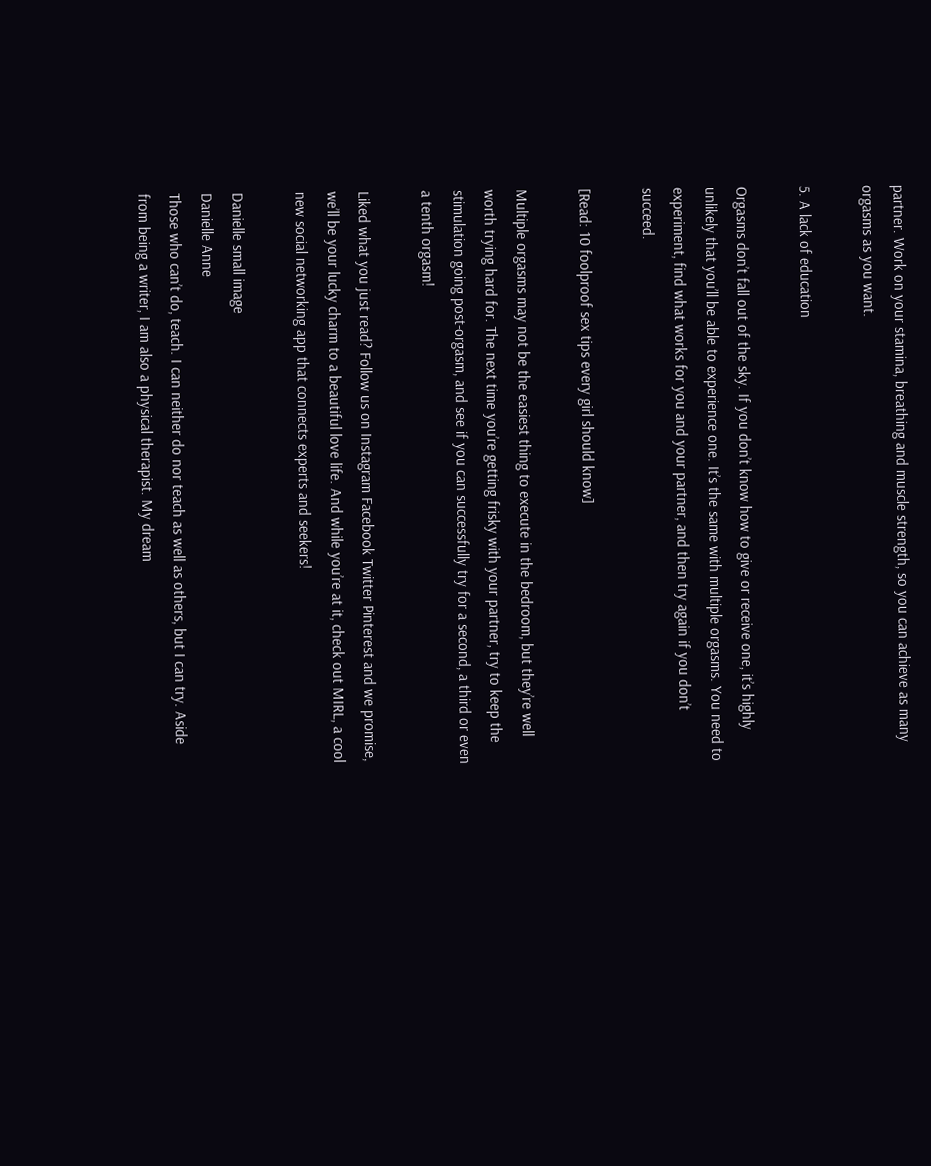partner. Work on your stamina, breathing and muscle strength, so you can achieve as many orgasms as you want.

5. A lack of education

Orgasms don’t fall out of the sky. If you don’t know how to give or receive one, it’s highly unlikely that you’ll be able to experience one. It’s the same with multiple orgasms. You need to experiment, find what works for you and your partner, and then try again if you don’t succeed.

[Read: 10 foolproof sex tips every girl should know]

Multiple orgasms may not be the easiest thing to execute in the bedroom, but they’re well worth trying hard for. The next time you’re getting frisky with your partner, try to keep the stimulation going post-orgasm, and see if you can successfully try for a second, a third or even a tenth orgasm!

Liked what you just read? Follow us on Instagram Facebook Twitter Pinterest and we promise, we’ll be your lucky charm to a beautiful love life. And while you’re at it, check out MIRL, a cool new social networking app that connects experts and seekers!

Danielle small image
Danielle Anne
Those who can’t do, teach. I can neither do nor teach as well as others, but I can try. Aside from being a writer, I am also a physical therapist. My dream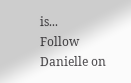is...
Follow Danielle on